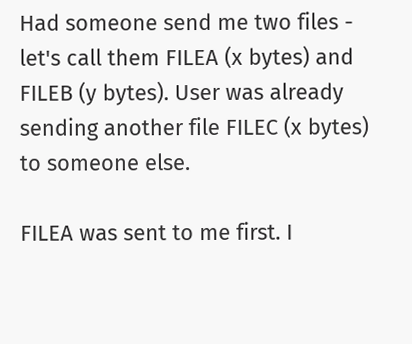Had someone send me two files - let's call them FILEA (x bytes) and FILEB (y bytes). User was already sending another file FILEC (x bytes) to someone else.

FILEA was sent to me first. I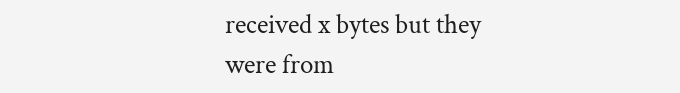received x bytes but they were from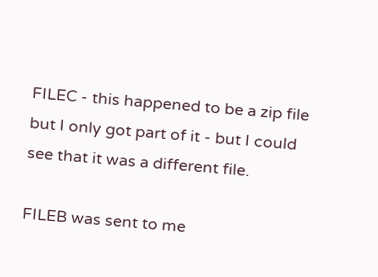FILEC - this happened to be a zip file but I only got part of it - but I could see that it was a different file.

FILEB was sent to me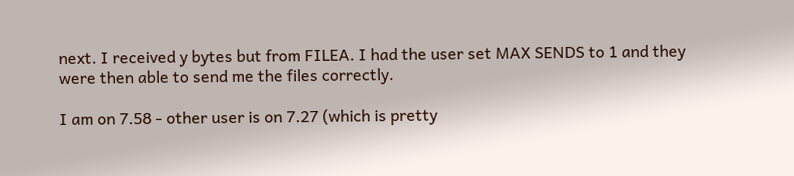next. I received y bytes but from FILEA. I had the user set MAX SENDS to 1 and they were then able to send me the files correctly.

I am on 7.58 - other user is on 7.27 (which is pretty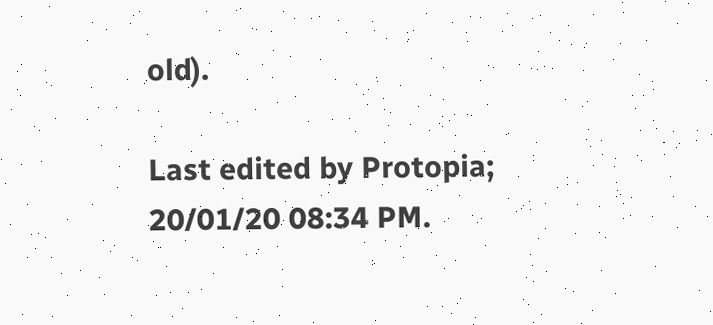old).

Last edited by Protopia; 20/01/20 08:34 PM.